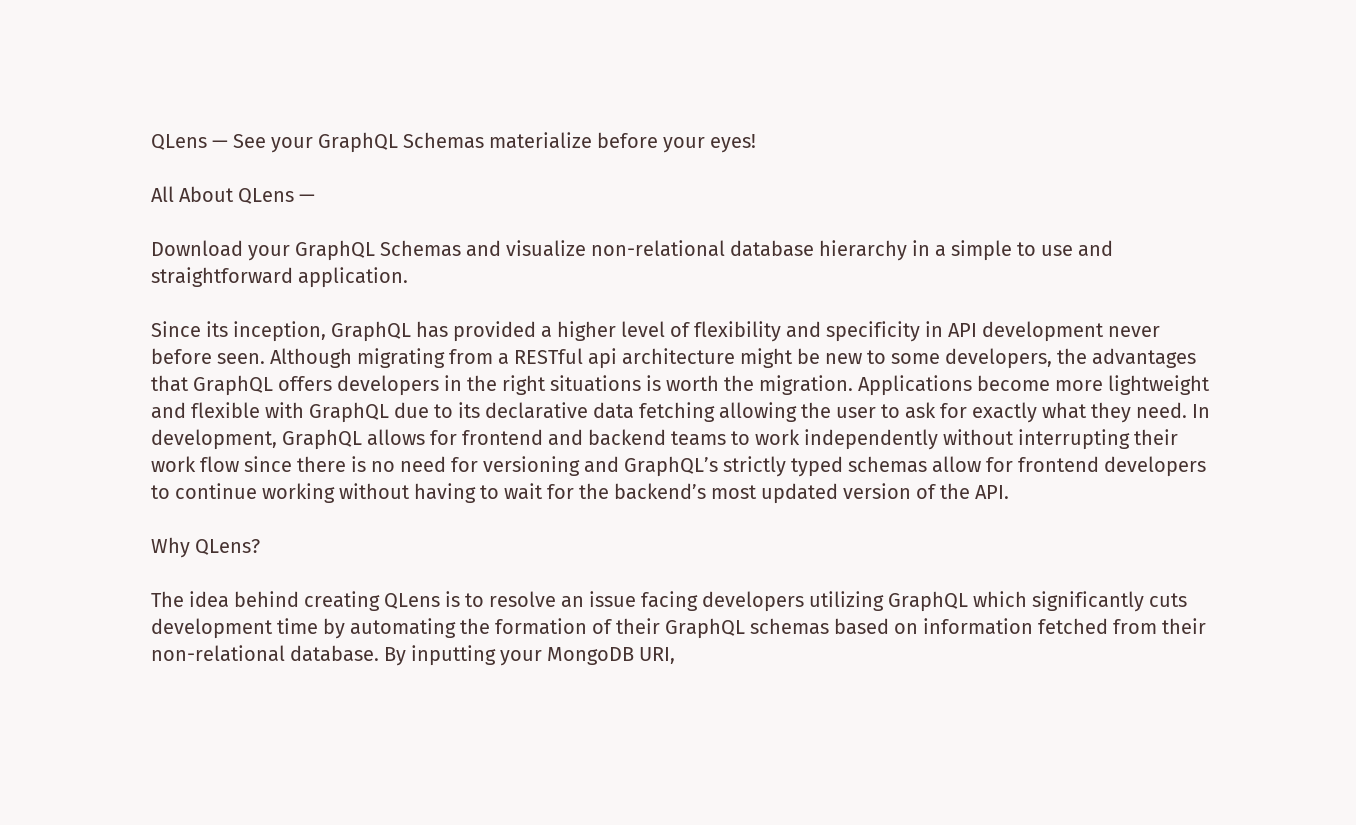QLens — See your GraphQL Schemas materialize before your eyes!

All About QLens —

Download your GraphQL Schemas and visualize non-relational database hierarchy in a simple to use and straightforward application.

Since its inception, GraphQL has provided a higher level of flexibility and specificity in API development never before seen. Although migrating from a RESTful api architecture might be new to some developers, the advantages that GraphQL offers developers in the right situations is worth the migration. Applications become more lightweight and flexible with GraphQL due to its declarative data fetching allowing the user to ask for exactly what they need. In development, GraphQL allows for frontend and backend teams to work independently without interrupting their work flow since there is no need for versioning and GraphQL’s strictly typed schemas allow for frontend developers to continue working without having to wait for the backend’s most updated version of the API.

Why QLens?

The idea behind creating QLens is to resolve an issue facing developers utilizing GraphQL which significantly cuts development time by automating the formation of their GraphQL schemas based on information fetched from their non-relational database. By inputting your MongoDB URI,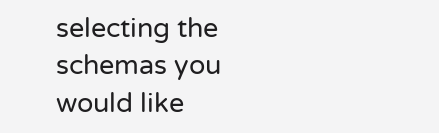selecting the schemas you would like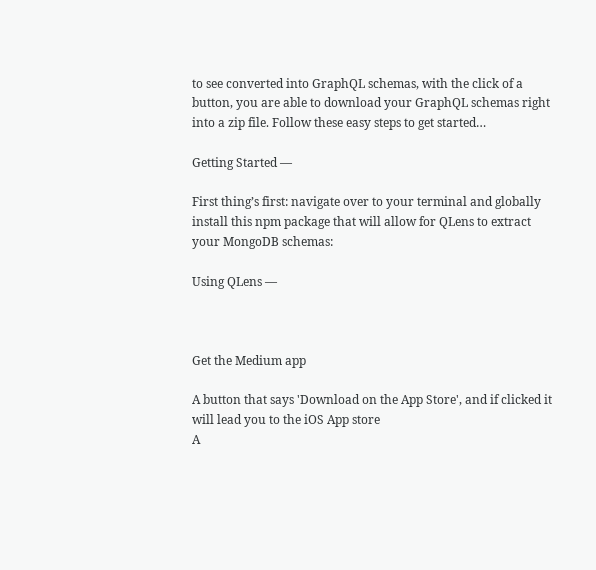to see converted into GraphQL schemas, with the click of a button, you are able to download your GraphQL schemas right into a zip file. Follow these easy steps to get started…

Getting Started —

First thing’s first: navigate over to your terminal and globally install this npm package that will allow for QLens to extract your MongoDB schemas:

Using QLens —



Get the Medium app

A button that says 'Download on the App Store', and if clicked it will lead you to the iOS App store
A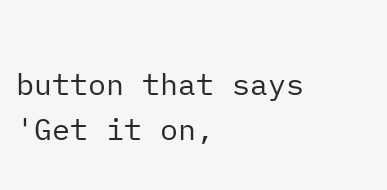button that says 'Get it on,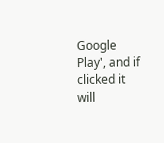Google Play', and if clicked it will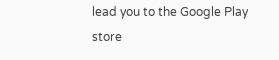lead you to the Google Play store